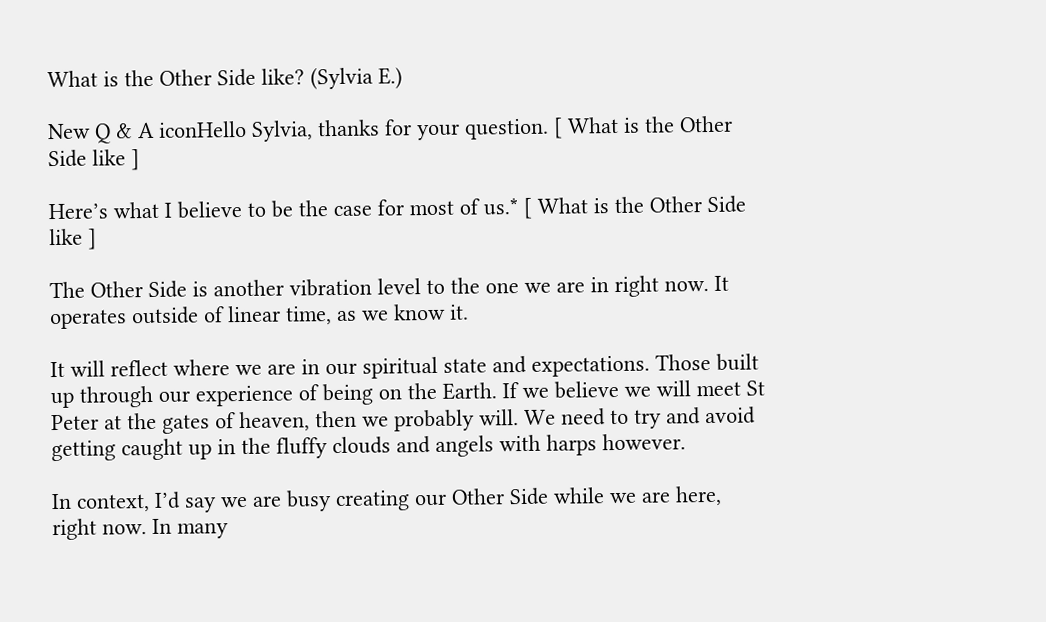What is the Other Side like? (Sylvia E.)

New Q & A iconHello Sylvia, thanks for your question. [ What is the Other Side like ]

Here’s what I believe to be the case for most of us.* [ What is the Other Side like ]

The Other Side is another vibration level to the one we are in right now. It operates outside of linear time, as we know it.

It will reflect where we are in our spiritual state and expectations. Those built up through our experience of being on the Earth. If we believe we will meet St Peter at the gates of heaven, then we probably will. We need to try and avoid getting caught up in the fluffy clouds and angels with harps however.

In context, I’d say we are busy creating our Other Side while we are here, right now. In many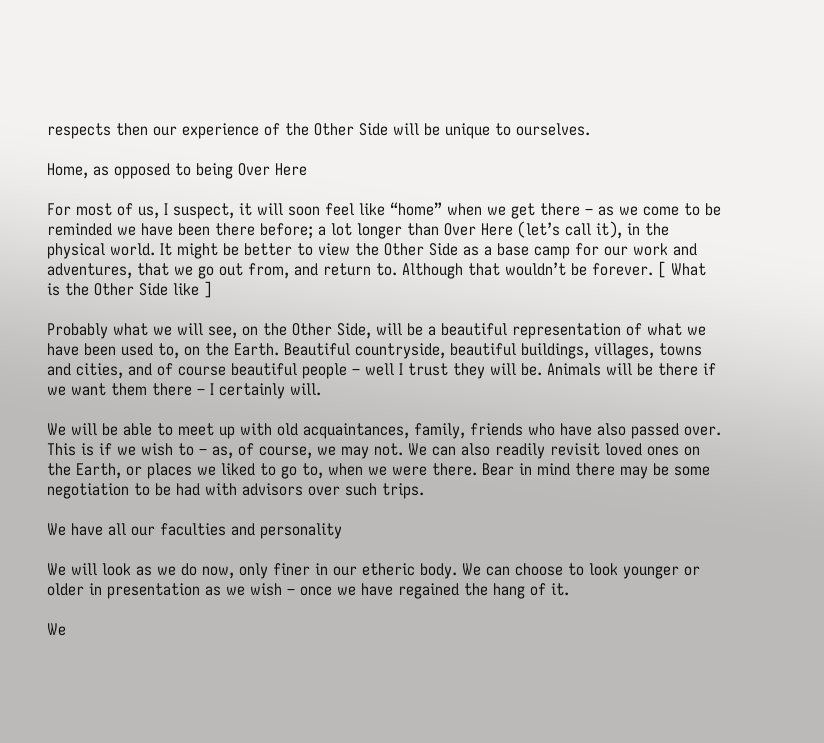respects then our experience of the Other Side will be unique to ourselves.

Home, as opposed to being Over Here

For most of us, I suspect, it will soon feel like “home” when we get there – as we come to be reminded we have been there before; a lot longer than Over Here (let’s call it), in the physical world. It might be better to view the Other Side as a base camp for our work and adventures, that we go out from, and return to. Although that wouldn’t be forever. [ What is the Other Side like ]

Probably what we will see, on the Other Side, will be a beautiful representation of what we have been used to, on the Earth. Beautiful countryside, beautiful buildings, villages, towns and cities, and of course beautiful people – well I trust they will be. Animals will be there if we want them there – I certainly will.

We will be able to meet up with old acquaintances, family, friends who have also passed over. This is if we wish to – as, of course, we may not. We can also readily revisit loved ones on the Earth, or places we liked to go to, when we were there. Bear in mind there may be some negotiation to be had with advisors over such trips.

We have all our faculties and personality

We will look as we do now, only finer in our etheric body. We can choose to look younger or older in presentation as we wish – once we have regained the hang of it.

We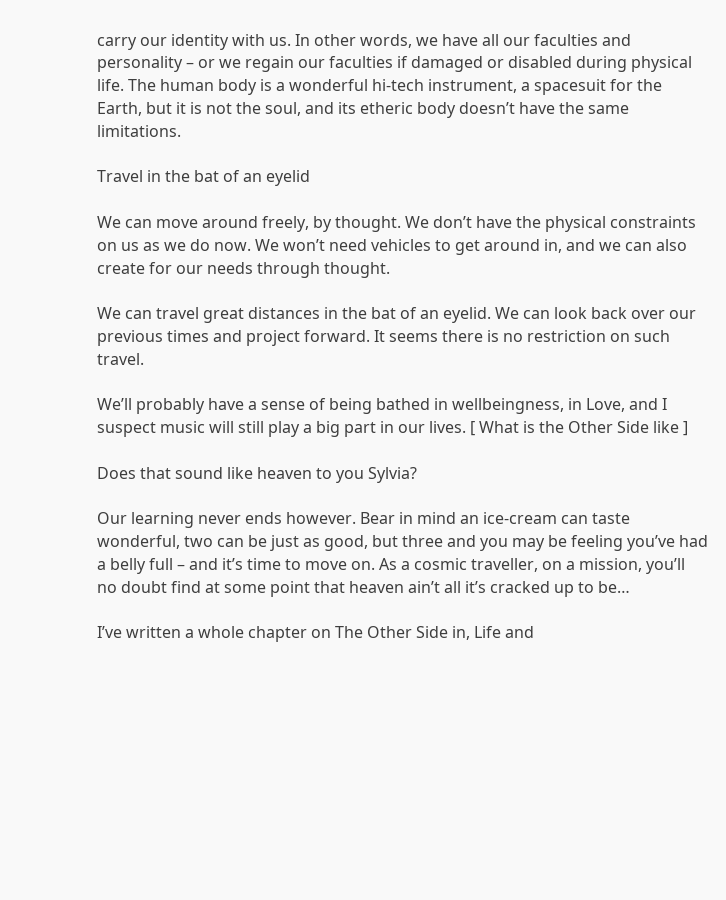carry our identity with us. In other words, we have all our faculties and personality – or we regain our faculties if damaged or disabled during physical life. The human body is a wonderful hi-tech instrument, a spacesuit for the Earth, but it is not the soul, and its etheric body doesn’t have the same limitations.

Travel in the bat of an eyelid

We can move around freely, by thought. We don’t have the physical constraints on us as we do now. We won’t need vehicles to get around in, and we can also create for our needs through thought.

We can travel great distances in the bat of an eyelid. We can look back over our previous times and project forward. It seems there is no restriction on such travel.

We’ll probably have a sense of being bathed in wellbeingness, in Love, and I suspect music will still play a big part in our lives. [ What is the Other Side like ]

Does that sound like heaven to you Sylvia?

Our learning never ends however. Bear in mind an ice-cream can taste wonderful, two can be just as good, but three and you may be feeling you’ve had a belly full – and it’s time to move on. As a cosmic traveller, on a mission, you’ll no doubt find at some point that heaven ain’t all it’s cracked up to be…

I’ve written a whole chapter on The Other Side in, Life and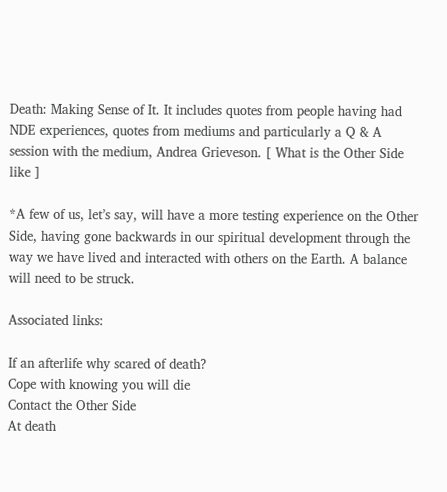Death: Making Sense of It. It includes quotes from people having had NDE experiences, quotes from mediums and particularly a Q & A session with the medium, Andrea Grieveson. [ What is the Other Side like ]

*A few of us, let’s say, will have a more testing experience on the Other Side, having gone backwards in our spiritual development through the way we have lived and interacted with others on the Earth. A balance will need to be struck.

Associated links:

If an afterlife why scared of death?
Cope with knowing you will die
Contact the Other Side
At death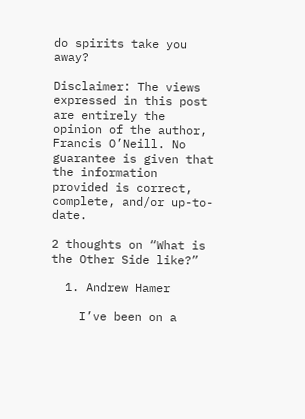do spirits take you away?

Disclaimer: The views expressed in this post are entirely the opinion of the author, Francis O’Neill. No guarantee is given that the information provided is correct, complete, and/or up-to-date.

2 thoughts on “What is the Other Side like?”

  1. Andrew Hamer

    I’ve been on a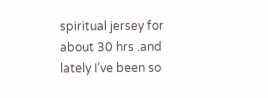spiritual jersey for about 30 hrs .and lately I’ve been so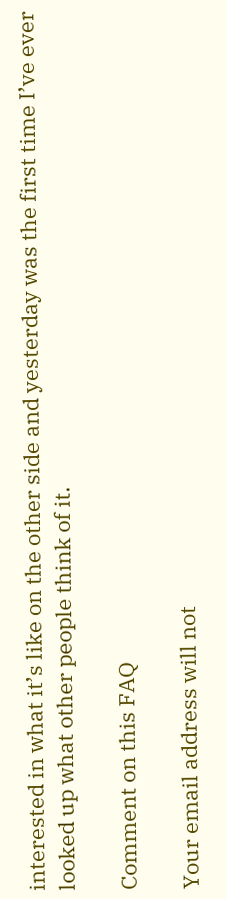interested in what it’s like on the other side and yesterday was the first time I’ve ever looked up what other people think of it.

Comment on this FAQ

Your email address will not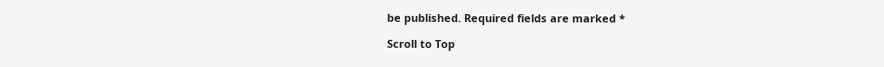be published. Required fields are marked *

Scroll to Top